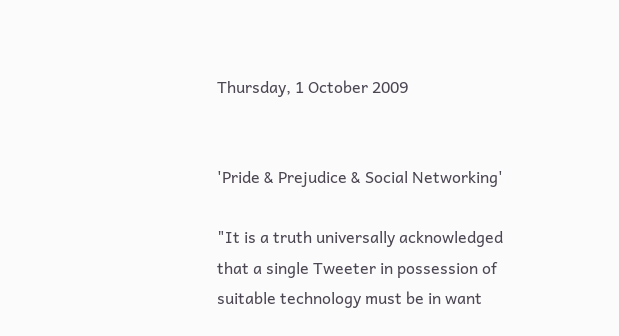Thursday, 1 October 2009


'Pride & Prejudice & Social Networking'

"It is a truth universally acknowledged that a single Tweeter in possession of suitable technology must be in want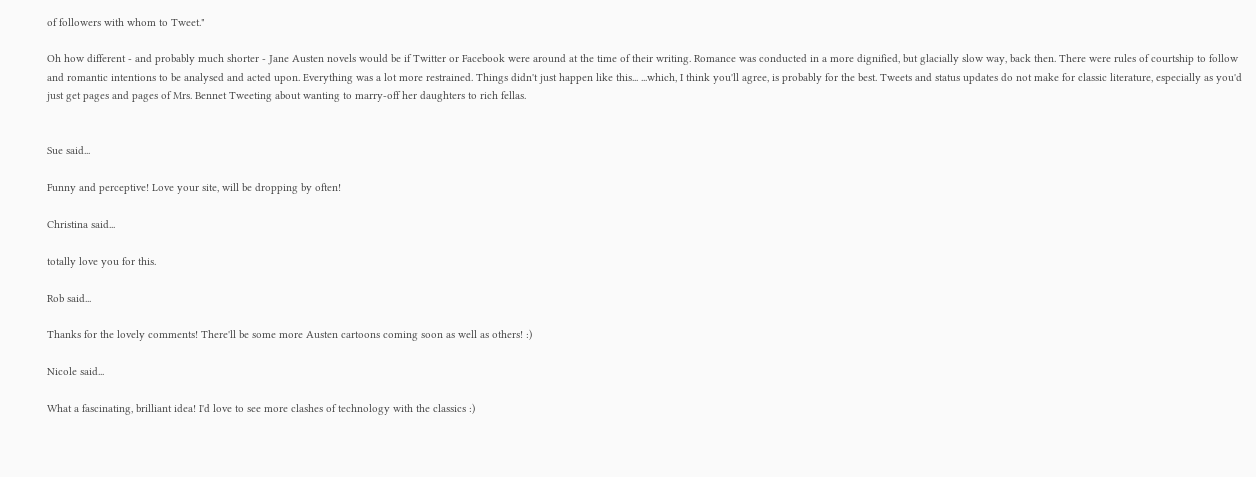of followers with whom to Tweet."

Oh how different - and probably much shorter - Jane Austen novels would be if Twitter or Facebook were around at the time of their writing. Romance was conducted in a more dignified, but glacially slow way, back then. There were rules of courtship to follow and romantic intentions to be analysed and acted upon. Everything was a lot more restrained. Things didn't just happen like this... ...which, I think you'll agree, is probably for the best. Tweets and status updates do not make for classic literature, especially as you'd just get pages and pages of Mrs. Bennet Tweeting about wanting to marry-off her daughters to rich fellas.


Sue said...

Funny and perceptive! Love your site, will be dropping by often!

Christina said...

totally love you for this.

Rob said...

Thanks for the lovely comments! There'll be some more Austen cartoons coming soon as well as others! :)

Nicole said...

What a fascinating, brilliant idea! I'd love to see more clashes of technology with the classics :)